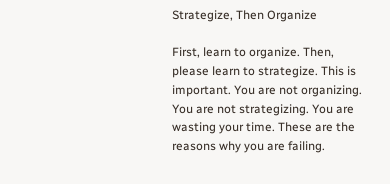Strategize, Then Organize

First, learn to organize. Then, please learn to strategize. This is important. You are not organizing. You are not strategizing. You are wasting your time. These are the reasons why you are failing.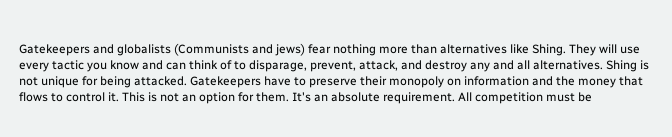Gatekeepers and globalists (Communists and jews) fear nothing more than alternatives like Shing. They will use every tactic you know and can think of to disparage, prevent, attack, and destroy any and all alternatives. Shing is not unique for being attacked. Gatekeepers have to preserve their monopoly on information and the money that flows to control it. This is not an option for them. It's an absolute requirement. All competition must be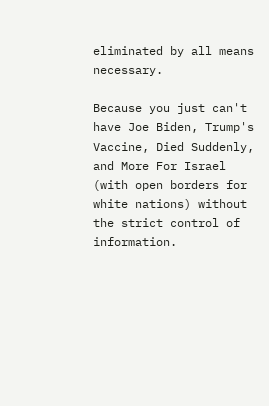eliminated by all means necessary.

Because you just can't have Joe Biden, Trump's Vaccine, Died Suddenly, and More For Israel (with open borders for white nations) without the strict control of information.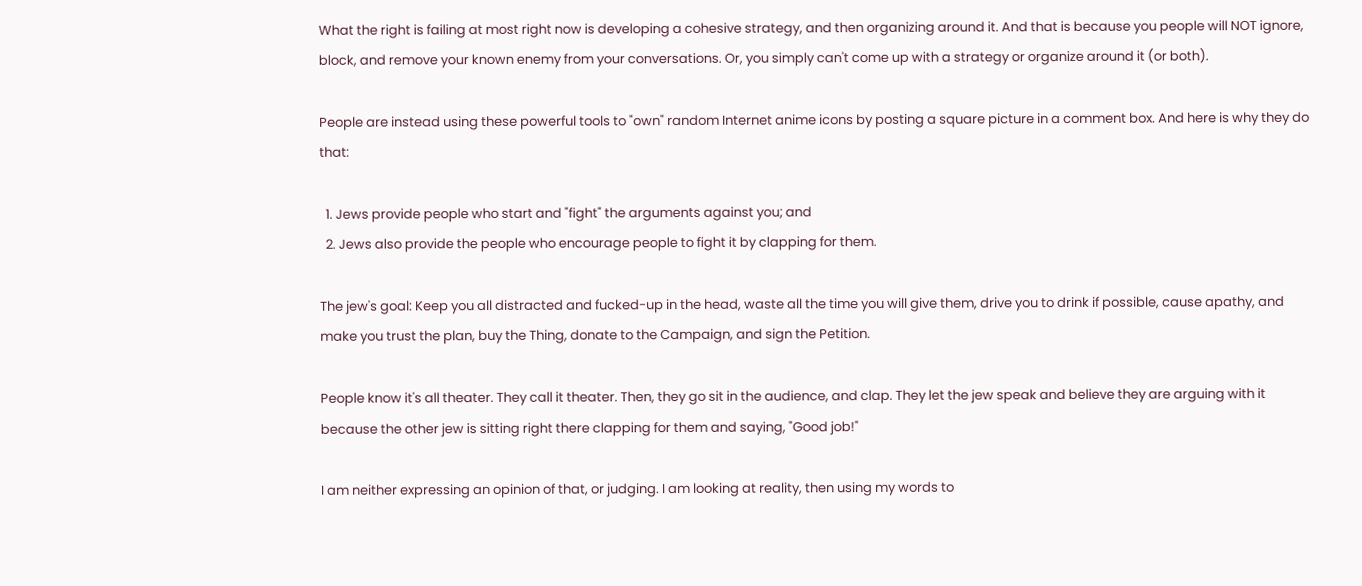What the right is failing at most right now is developing a cohesive strategy, and then organizing around it. And that is because you people will NOT ignore, block, and remove your known enemy from your conversations. Or, you simply can't come up with a strategy or organize around it (or both).

People are instead using these powerful tools to "own" random Internet anime icons by posting a square picture in a comment box. And here is why they do that:

  1. Jews provide people who start and "fight" the arguments against you; and
  2. Jews also provide the people who encourage people to fight it by clapping for them.

The jew's goal: Keep you all distracted and fucked-up in the head, waste all the time you will give them, drive you to drink if possible, cause apathy, and make you trust the plan, buy the Thing, donate to the Campaign, and sign the Petition.

People know it's all theater. They call it theater. Then, they go sit in the audience, and clap. They let the jew speak and believe they are arguing with it because the other jew is sitting right there clapping for them and saying, "Good job!"

I am neither expressing an opinion of that, or judging. I am looking at reality, then using my words to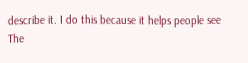describe it. I do this because it helps people see The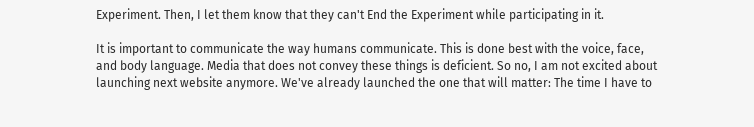Experiment. Then, I let them know that they can't End the Experiment while participating in it.

It is important to communicate the way humans communicate. This is done best with the voice, face, and body language. Media that does not convey these things is deficient. So no, I am not excited about launching next website anymore. We've already launched the one that will matter: The time I have to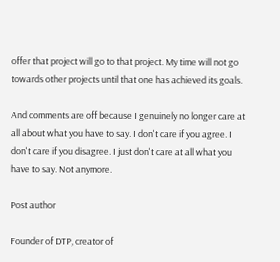offer that project will go to that project. My time will not go towards other projects until that one has achieved its goals.

And comments are off because I genuinely no longer care at all about what you have to say. I don't care if you agree. I don't care if you disagree. I just don't care at all what you have to say. Not anymore.

Post author

Founder of DTP, creator of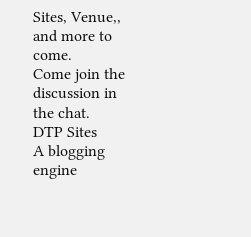Sites, Venue,, and more to come.
Come join the discussion in the chat.
DTP Sites
A blogging engine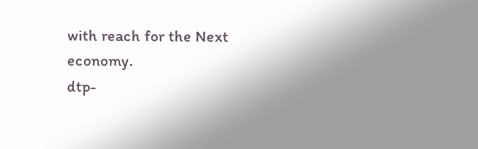with reach for the Next economy.
dtp-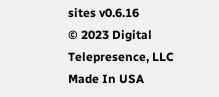sites v0.6.16
© 2023 Digital Telepresence, LLC
Made In USA